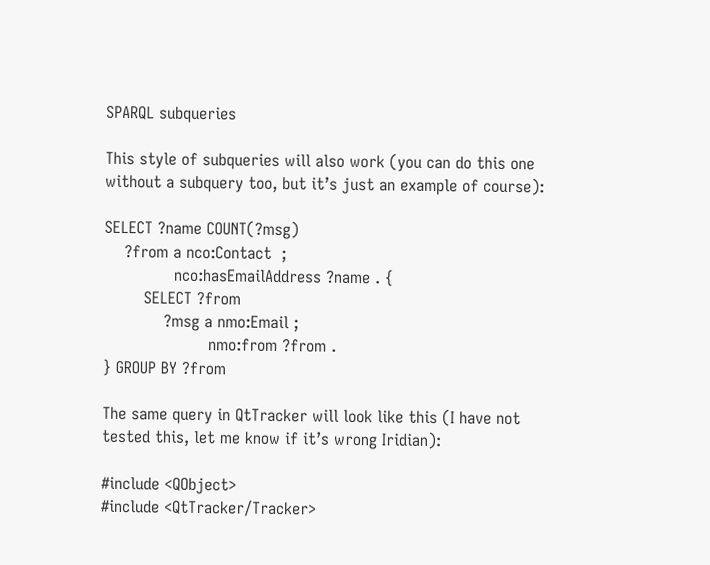SPARQL subqueries

This style of subqueries will also work (you can do this one without a subquery too, but it’s just an example of course):

SELECT ?name COUNT(?msg)
    ?from a nco:Contact  ;
              nco:hasEmailAddress ?name . {
        SELECT ?from
            ?msg a nmo:Email ;
                     nmo:from ?from .
} GROUP BY ?from

The same query in QtTracker will look like this (I have not tested this, let me know if it’s wrong Iridian):

#include <QObject>
#include <QtTracker/Tracker>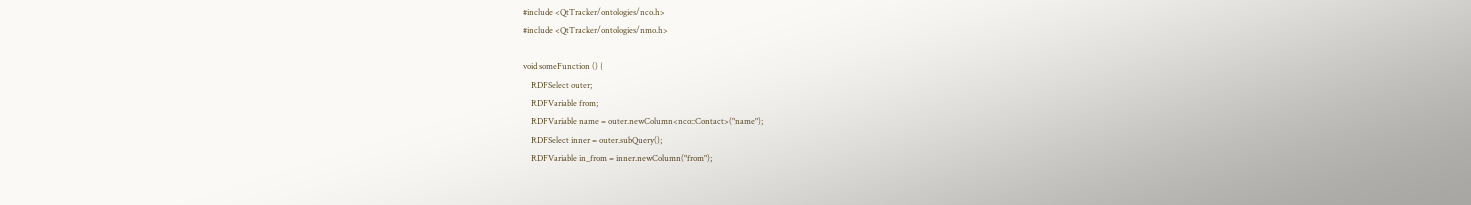#include <QtTracker/ontologies/nco.h>
#include <QtTracker/ontologies/nmo.h>

void someFunction () {
    RDFSelect outer;
    RDFVariable from;
    RDFVariable name = outer.newColumn<nco::Contact>("name");
    RDFSelect inner = outer.subQuery();
    RDFVariable in_from = inner.newColumn("from");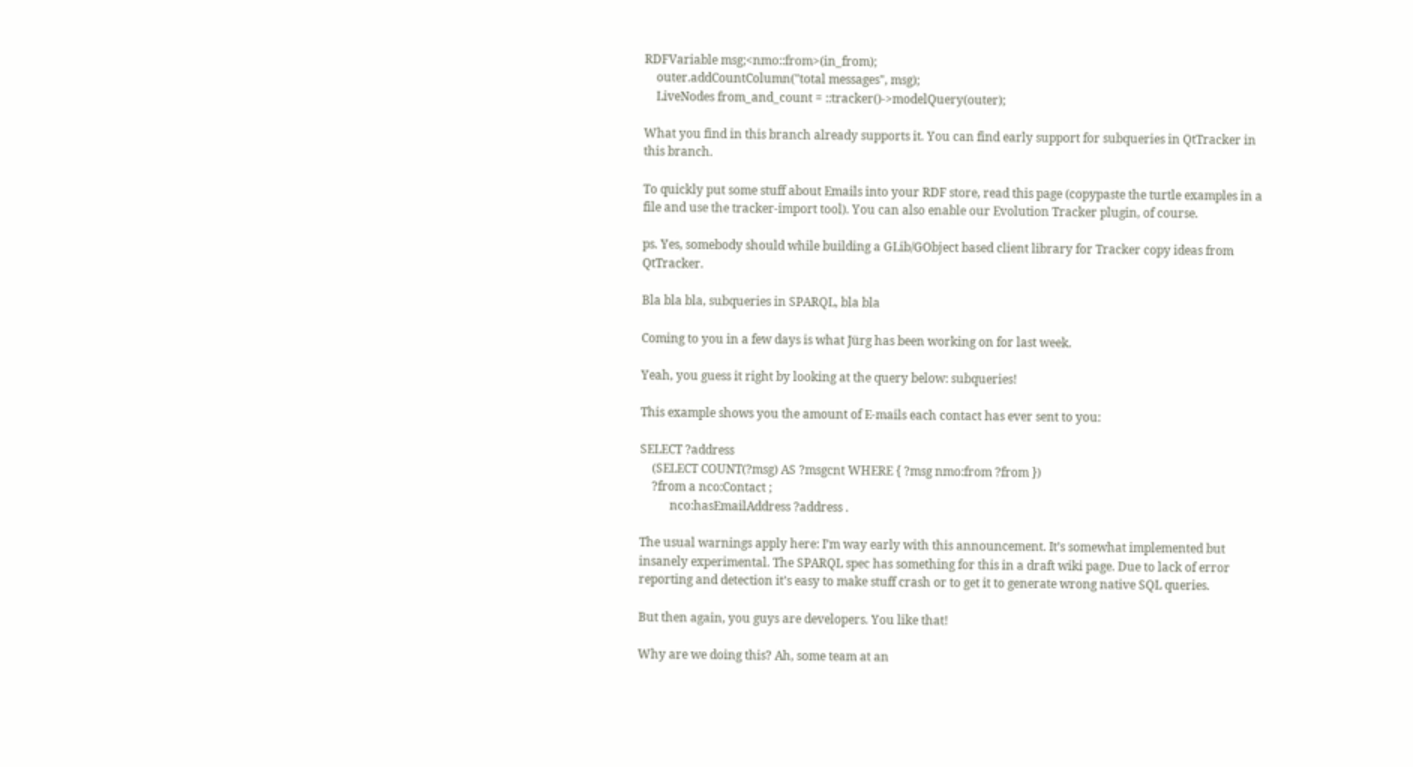RDFVariable msg;<nmo::from>(in_from);
    outer.addCountColumn("total messages", msg);
    LiveNodes from_and_count = ::tracker()->modelQuery(outer);

What you find in this branch already supports it. You can find early support for subqueries in QtTracker in this branch.

To quickly put some stuff about Emails into your RDF store, read this page (copypaste the turtle examples in a file and use the tracker-import tool). You can also enable our Evolution Tracker plugin, of course.

ps. Yes, somebody should while building a GLib/GObject based client library for Tracker copy ideas from QtTracker.

Bla bla bla, subqueries in SPARQL, bla bla

Coming to you in a few days is what Jürg has been working on for last week.

Yeah, you guess it right by looking at the query below: subqueries!

This example shows you the amount of E-mails each contact has ever sent to you:

SELECT ?address
    (SELECT COUNT(?msg) AS ?msgcnt WHERE { ?msg nmo:from ?from })
    ?from a nco:Contact ;
          nco:hasEmailAddress ?address .

The usual warnings apply here: I’m way early with this announcement. It’s somewhat implemented but insanely experimental. The SPARQL spec has something for this in a draft wiki page. Due to lack of error reporting and detection it’s easy to make stuff crash or to get it to generate wrong native SQL queries.

But then again, you guys are developers. You like that!

Why are we doing this? Ah, some team at an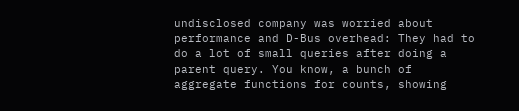undisclosed company was worried about performance and D-Bus overhead: They had to do a lot of small queries after doing a parent query. You know, a bunch of aggregate functions for counts, showing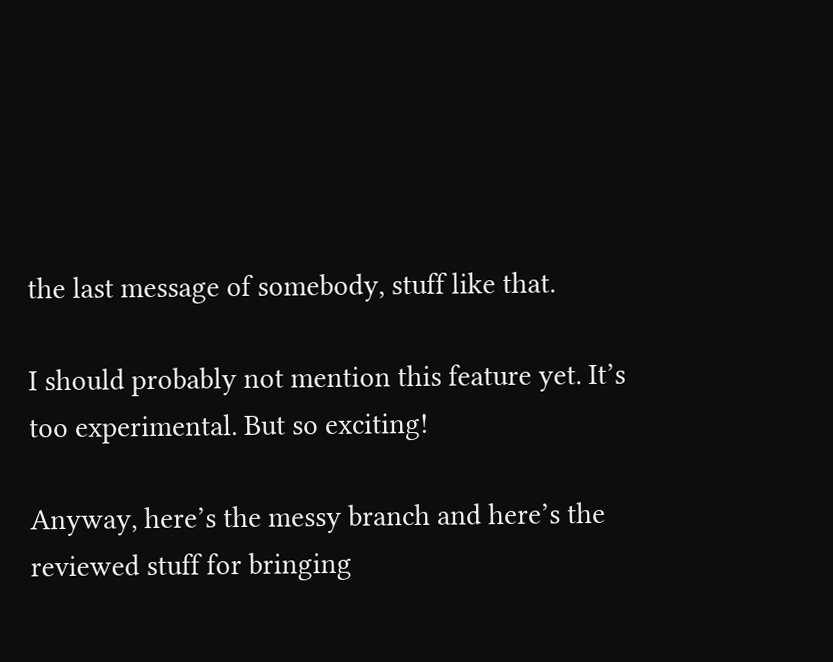the last message of somebody, stuff like that.

I should probably not mention this feature yet. It’s too experimental. But so exciting!

Anyway, here’s the messy branch and here’s the reviewed stuff for bringing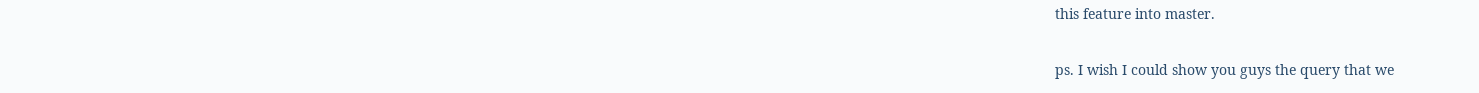this feature into master.

ps. I wish I could show you guys the query that we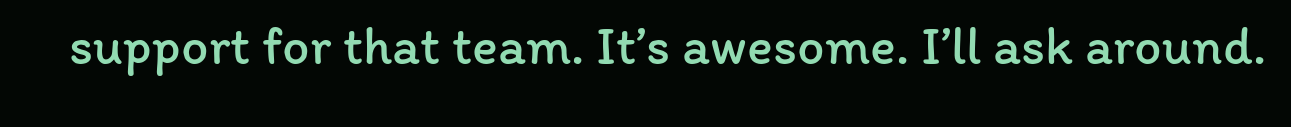support for that team. It’s awesome. I’ll ask around.